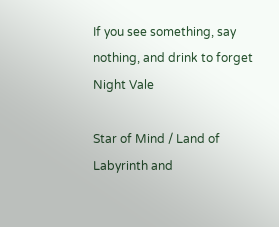If you see something, say nothing, and drink to forget
Night Vale

Star of Mind / Land of Labyrinth and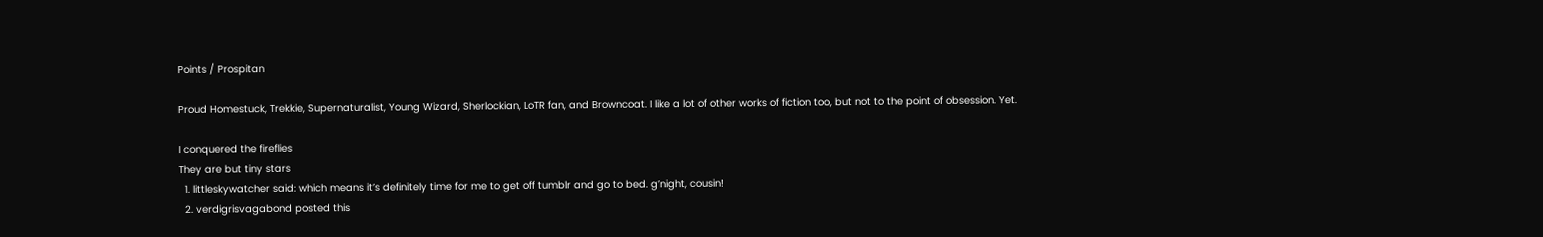Points / Prospitan

Proud Homestuck, Trekkie, Supernaturalist, Young Wizard, Sherlockian, LoTR fan, and Browncoat. I like a lot of other works of fiction too, but not to the point of obsession. Yet.

I conquered the fireflies
They are but tiny stars
  1. littleskywatcher said: which means it’s definitely time for me to get off tumblr and go to bed. g’night, cousin!
  2. verdigrisvagabond posted this